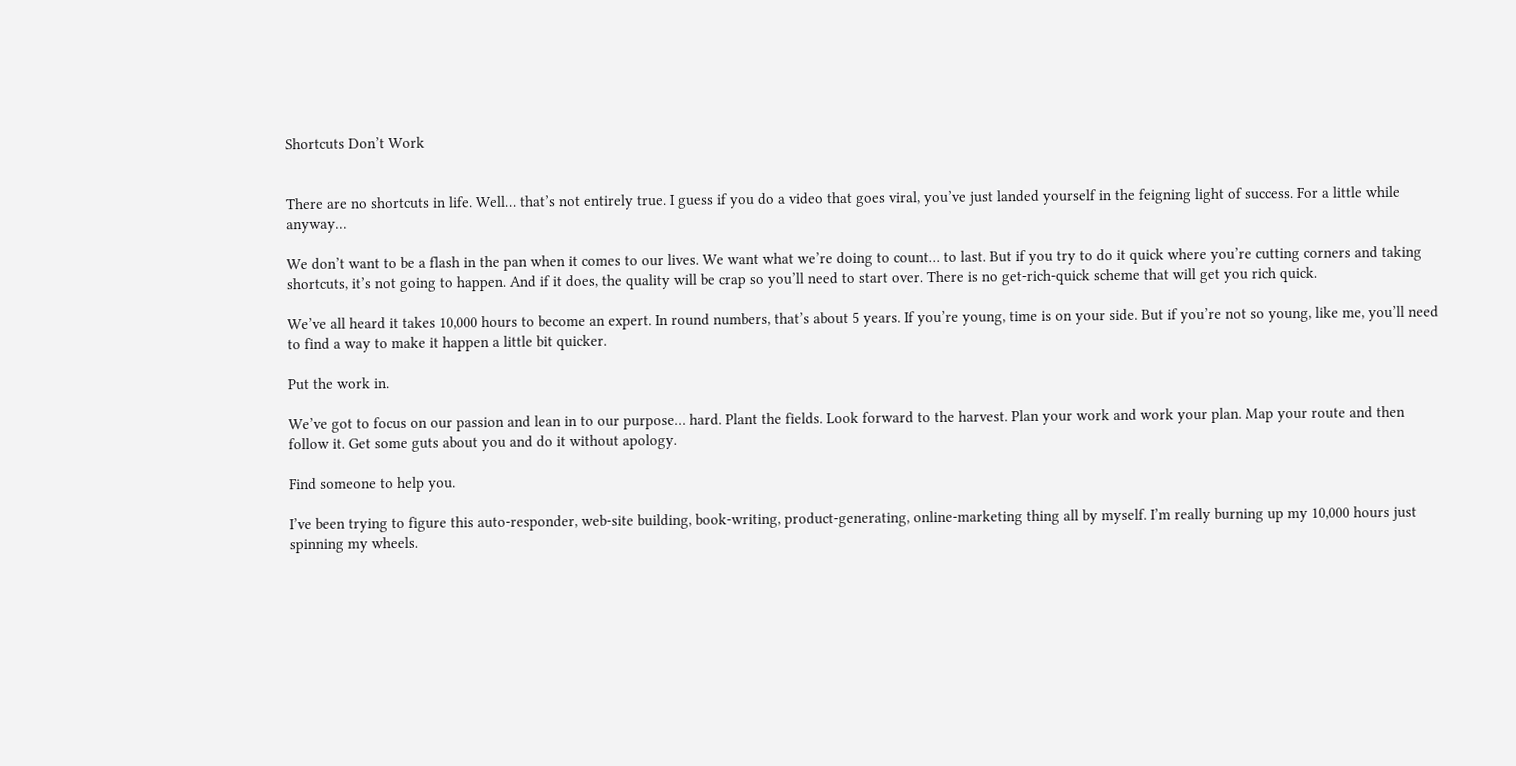Shortcuts Don’t Work


There are no shortcuts in life. Well… that’s not entirely true. I guess if you do a video that goes viral, you’ve just landed yourself in the feigning light of success. For a little while anyway…

We don’t want to be a flash in the pan when it comes to our lives. We want what we’re doing to count… to last. But if you try to do it quick where you’re cutting corners and taking shortcuts, it’s not going to happen. And if it does, the quality will be crap so you’ll need to start over. There is no get-rich-quick scheme that will get you rich quick.

We’ve all heard it takes 10,000 hours to become an expert. In round numbers, that’s about 5 years. If you’re young, time is on your side. But if you’re not so young, like me, you’ll need to find a way to make it happen a little bit quicker.

Put the work in.

We’ve got to focus on our passion and lean in to our purpose… hard. Plant the fields. Look forward to the harvest. Plan your work and work your plan. Map your route and then follow it. Get some guts about you and do it without apology.

Find someone to help you.

I’ve been trying to figure this auto-responder, web-site building, book-writing, product-generating, online-marketing thing all by myself. I’m really burning up my 10,000 hours just spinning my wheels.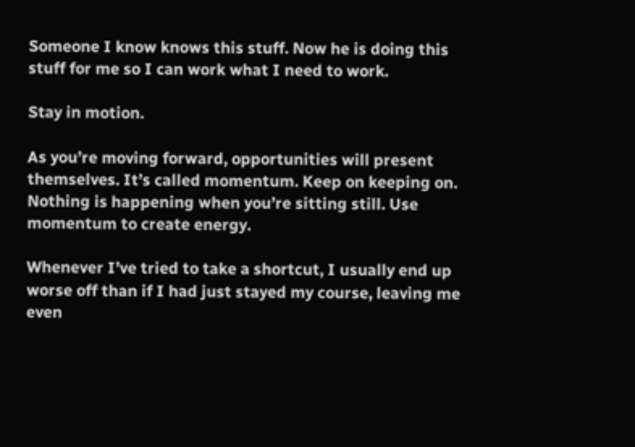Someone I know knows this stuff. Now he is doing this stuff for me so I can work what I need to work.

Stay in motion.

As you’re moving forward, opportunities will present themselves. It’s called momentum. Keep on keeping on. Nothing is happening when you’re sitting still. Use momentum to create energy.

Whenever I’ve tried to take a shortcut, I usually end up worse off than if I had just stayed my course, leaving me even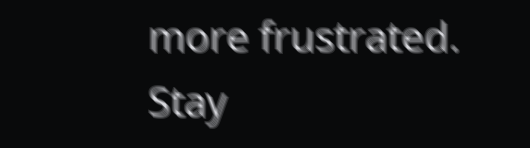more frustrated. Stay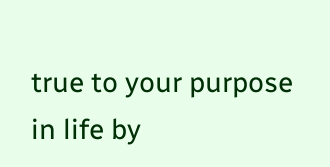true to your purpose in life by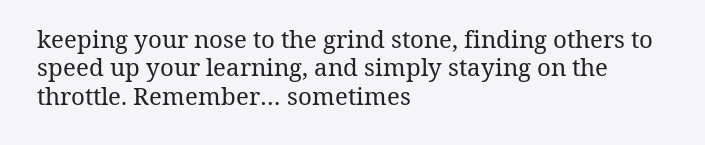keeping your nose to the grind stone, finding others to speed up your learning, and simply staying on the throttle. Remember… sometimes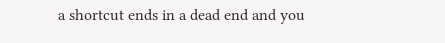a shortcut ends in a dead end and you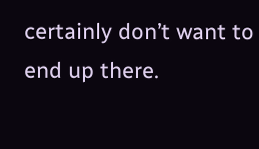certainly don’t want to end up there.